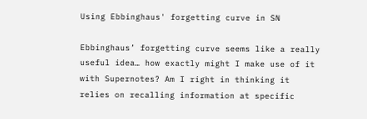Using Ebbinghaus' forgetting curve in SN

Ebbinghaus’ forgetting curve seems like a really useful idea… how exactly might I make use of it with Supernotes? Am I right in thinking it relies on recalling information at specific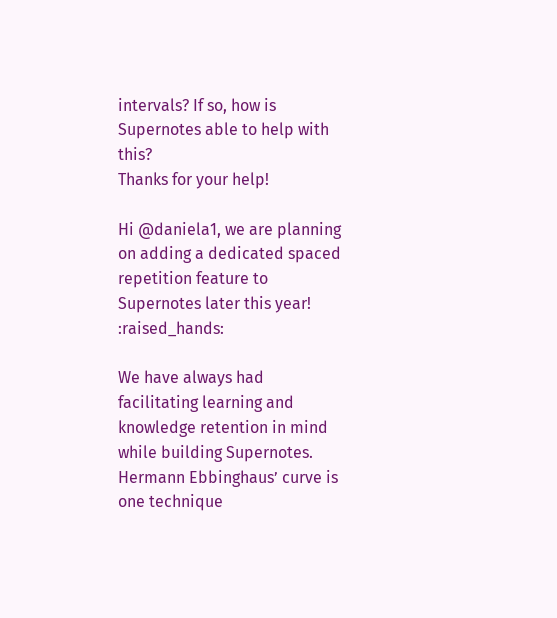intervals? If so, how is Supernotes able to help with this?
Thanks for your help!

Hi @daniela1, we are planning on adding a dedicated spaced repetition feature to Supernotes later this year! :raised_hands:

We have always had facilitating learning and knowledge retention in mind while building Supernotes. Hermann Ebbinghaus’ curve is one technique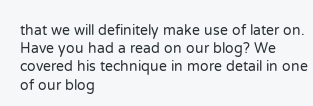that we will definitely make use of later on. Have you had a read on our blog? We covered his technique in more detail in one of our blog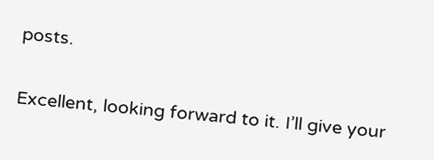posts.


Excellent, looking forward to it. I’ll give your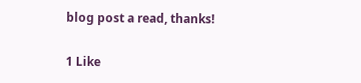blog post a read, thanks!

1 Like